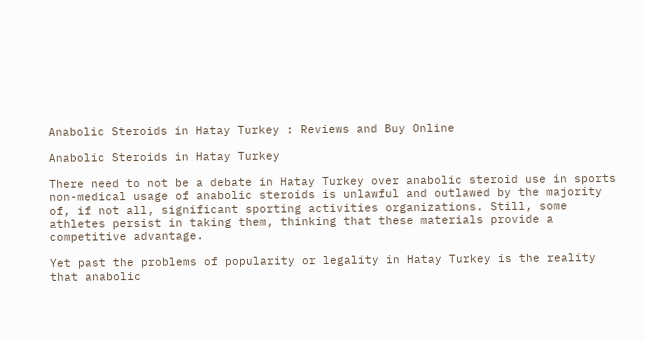Anabolic Steroids in Hatay Turkey : Reviews and Buy Online

Anabolic Steroids in Hatay Turkey

There need to not be a debate in Hatay Turkey over anabolic steroid use in sports non-medical usage of anabolic steroids is unlawful and outlawed by the majority of, if not all, significant sporting activities organizations. Still, some athletes persist in taking them, thinking that these materials provide a competitive advantage.

Yet past the problems of popularity or legality in Hatay Turkey is the reality that anabolic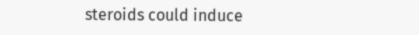steroids could induce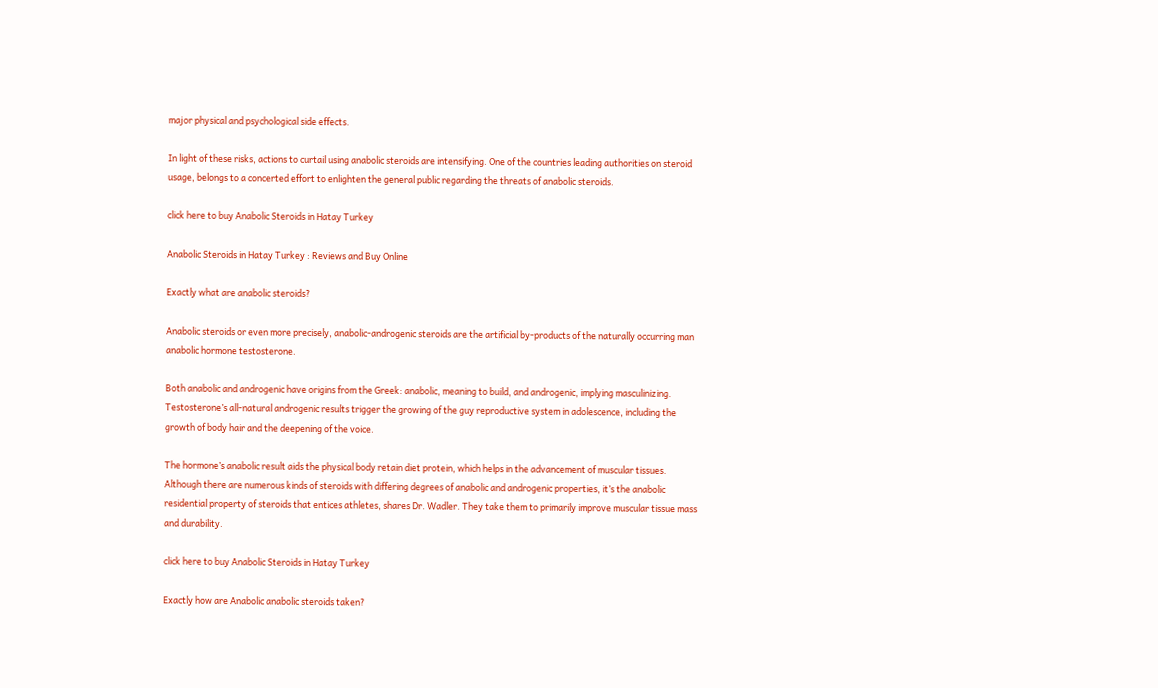major physical and psychological side effects.

In light of these risks, actions to curtail using anabolic steroids are intensifying. One of the countries leading authorities on steroid usage, belongs to a concerted effort to enlighten the general public regarding the threats of anabolic steroids.

click here to buy Anabolic Steroids in Hatay Turkey

Anabolic Steroids in Hatay Turkey : Reviews and Buy Online

Exactly what are anabolic steroids?

Anabolic steroids or even more precisely, anabolic-androgenic steroids are the artificial by-products of the naturally occurring man anabolic hormone testosterone.

Both anabolic and androgenic have origins from the Greek: anabolic, meaning to build, and androgenic, implying masculinizing. Testosterone’s all-natural androgenic results trigger the growing of the guy reproductive system in adolescence, including the growth of body hair and the deepening of the voice.

The hormone’s anabolic result aids the physical body retain diet protein, which helps in the advancement of muscular tissues. Although there are numerous kinds of steroids with differing degrees of anabolic and androgenic properties, it’s the anabolic residential property of steroids that entices athletes, shares Dr. Wadler. They take them to primarily improve muscular tissue mass and durability.

click here to buy Anabolic Steroids in Hatay Turkey

Exactly how are Anabolic anabolic steroids taken?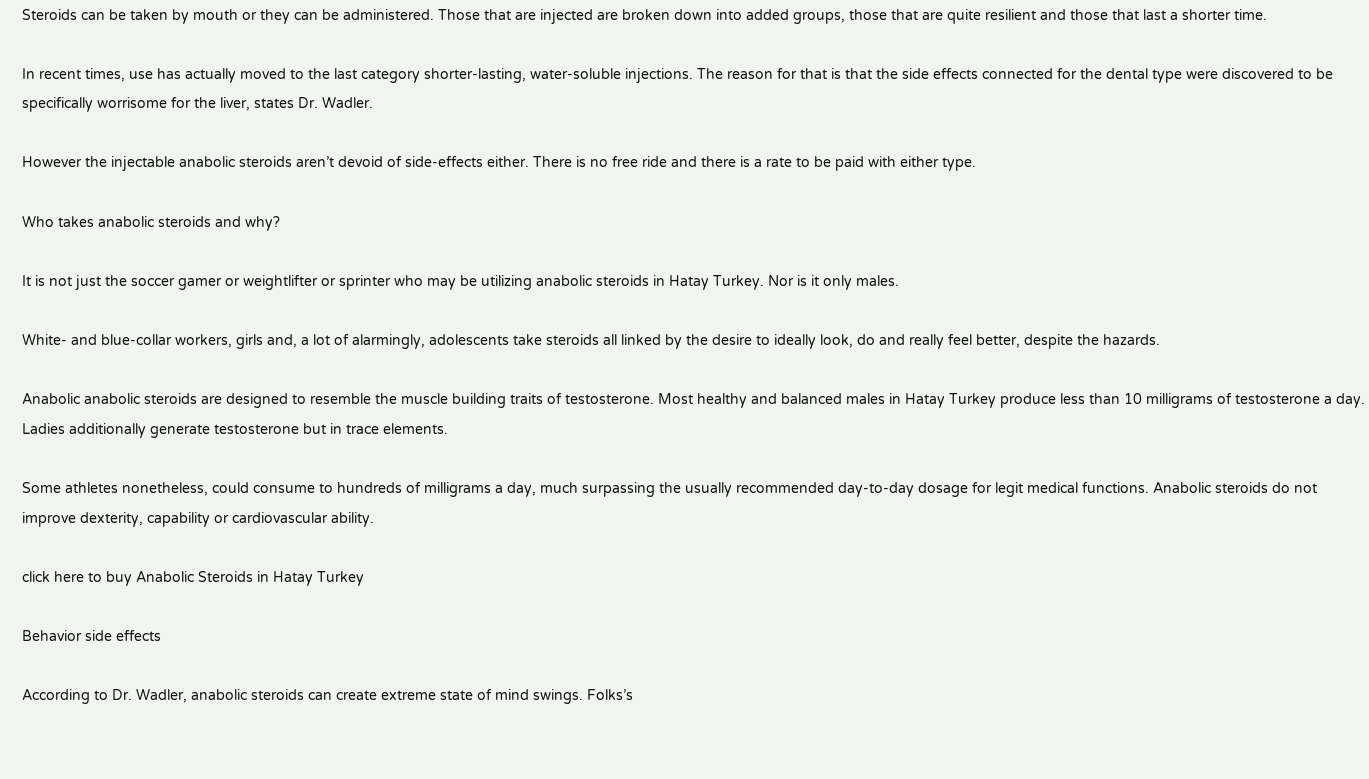Steroids can be taken by mouth or they can be administered. Those that are injected are broken down into added groups, those that are quite resilient and those that last a shorter time.

In recent times, use has actually moved to the last category shorter-lasting, water-soluble injections. The reason for that is that the side effects connected for the dental type were discovered to be specifically worrisome for the liver, states Dr. Wadler.

However the injectable anabolic steroids aren’t devoid of side-effects either. There is no free ride and there is a rate to be paid with either type.

Who takes anabolic steroids and why?

It is not just the soccer gamer or weightlifter or sprinter who may be utilizing anabolic steroids in Hatay Turkey. Nor is it only males.

White- and blue-collar workers, girls and, a lot of alarmingly, adolescents take steroids all linked by the desire to ideally look, do and really feel better, despite the hazards.

Anabolic anabolic steroids are designed to resemble the muscle building traits of testosterone. Most healthy and balanced males in Hatay Turkey produce less than 10 milligrams of testosterone a day. Ladies additionally generate testosterone but in trace elements.

Some athletes nonetheless, could consume to hundreds of milligrams a day, much surpassing the usually recommended day-to-day dosage for legit medical functions. Anabolic steroids do not improve dexterity, capability or cardiovascular ability.

click here to buy Anabolic Steroids in Hatay Turkey

Behavior side effects

According to Dr. Wadler, anabolic steroids can create extreme state of mind swings. Folks’s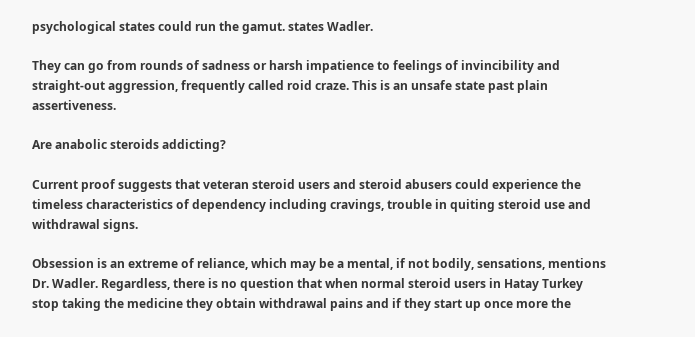psychological states could run the gamut. states Wadler.

They can go from rounds of sadness or harsh impatience to feelings of invincibility and straight-out aggression, frequently called roid craze. This is an unsafe state past plain assertiveness.

Are anabolic steroids addicting?

Current proof suggests that veteran steroid users and steroid abusers could experience the timeless characteristics of dependency including cravings, trouble in quiting steroid use and withdrawal signs.

Obsession is an extreme of reliance, which may be a mental, if not bodily, sensations, mentions Dr. Wadler. Regardless, there is no question that when normal steroid users in Hatay Turkey stop taking the medicine they obtain withdrawal pains and if they start up once more the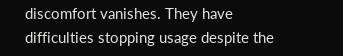discomfort vanishes. They have difficulties stopping usage despite the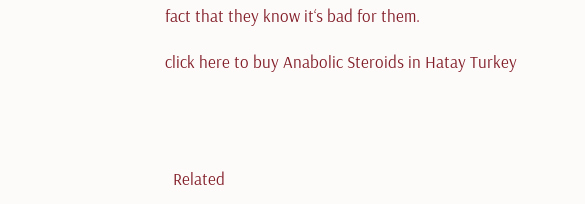fact that they know it‘s bad for them.

click here to buy Anabolic Steroids in Hatay Turkey




  Related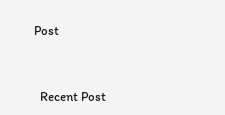Post


  Recent Post